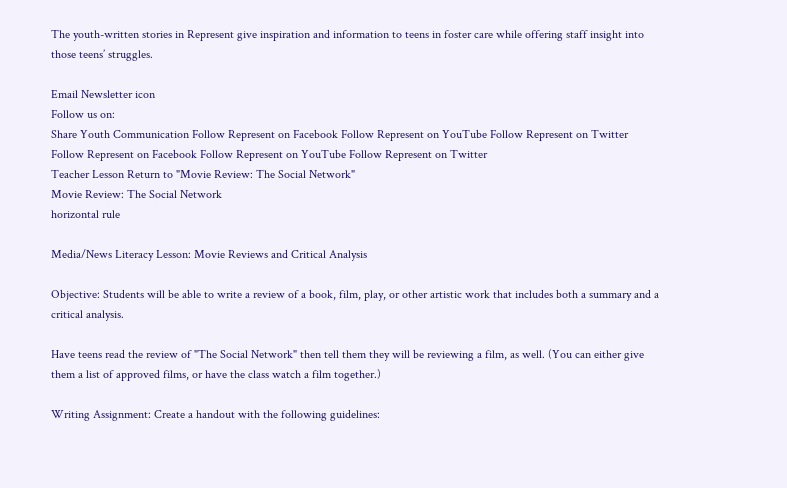The youth-written stories in Represent give inspiration and information to teens in foster care while offering staff insight into those teens’ struggles.

Email Newsletter icon
Follow us on:
Share Youth Communication Follow Represent on Facebook Follow Represent on YouTube Follow Represent on Twitter
Follow Represent on Facebook Follow Represent on YouTube Follow Represent on Twitter
Teacher Lesson Return to "Movie Review: The Social Network"
Movie Review: The Social Network
horizontal rule

Media/News Literacy Lesson: Movie Reviews and Critical Analysis

Objective: Students will be able to write a review of a book, film, play, or other artistic work that includes both a summary and a critical analysis.

Have teens read the review of "The Social Network" then tell them they will be reviewing a film, as well. (You can either give them a list of approved films, or have the class watch a film together.)

Writing Assignment: Create a handout with the following guidelines: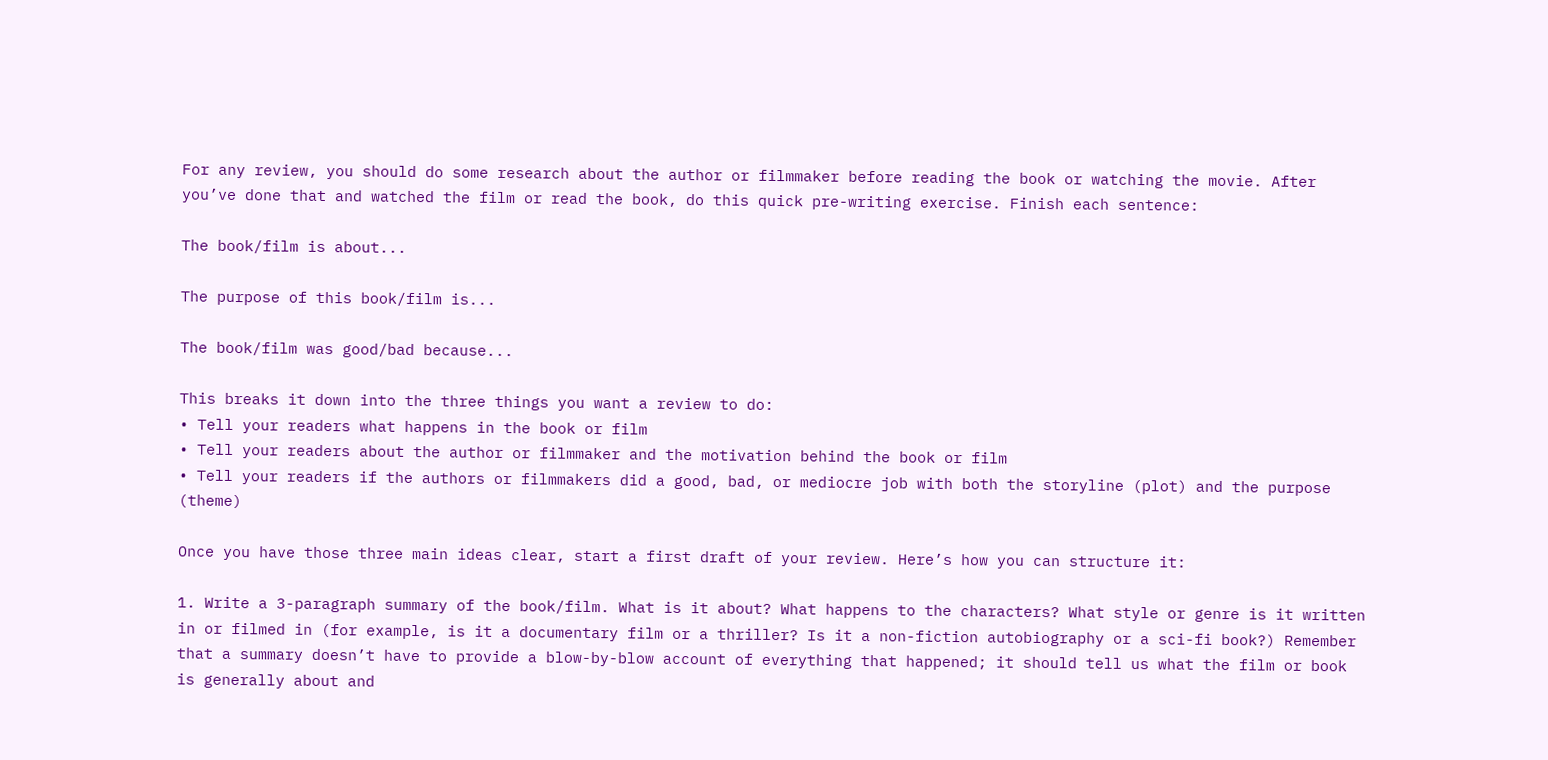For any review, you should do some research about the author or filmmaker before reading the book or watching the movie. After you’ve done that and watched the film or read the book, do this quick pre-writing exercise. Finish each sentence:

The book/film is about...

The purpose of this book/film is...

The book/film was good/bad because...

This breaks it down into the three things you want a review to do:
• Tell your readers what happens in the book or film
• Tell your readers about the author or filmmaker and the motivation behind the book or film
• Tell your readers if the authors or filmmakers did a good, bad, or mediocre job with both the storyline (plot) and the purpose (theme)

Once you have those three main ideas clear, start a first draft of your review. Here’s how you can structure it:

1. Write a 3-paragraph summary of the book/film. What is it about? What happens to the characters? What style or genre is it written in or filmed in (for example, is it a documentary film or a thriller? Is it a non-fiction autobiography or a sci-fi book?) Remember that a summary doesn’t have to provide a blow-by-blow account of everything that happened; it should tell us what the film or book is generally about and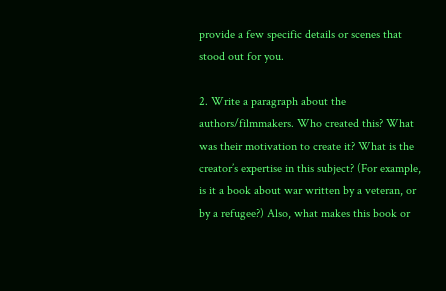provide a few specific details or scenes that stood out for you.

2. Write a paragraph about the authors/filmmakers. Who created this? What was their motivation to create it? What is the creator’s expertise in this subject? (For example, is it a book about war written by a veteran, or by a refugee?) Also, what makes this book or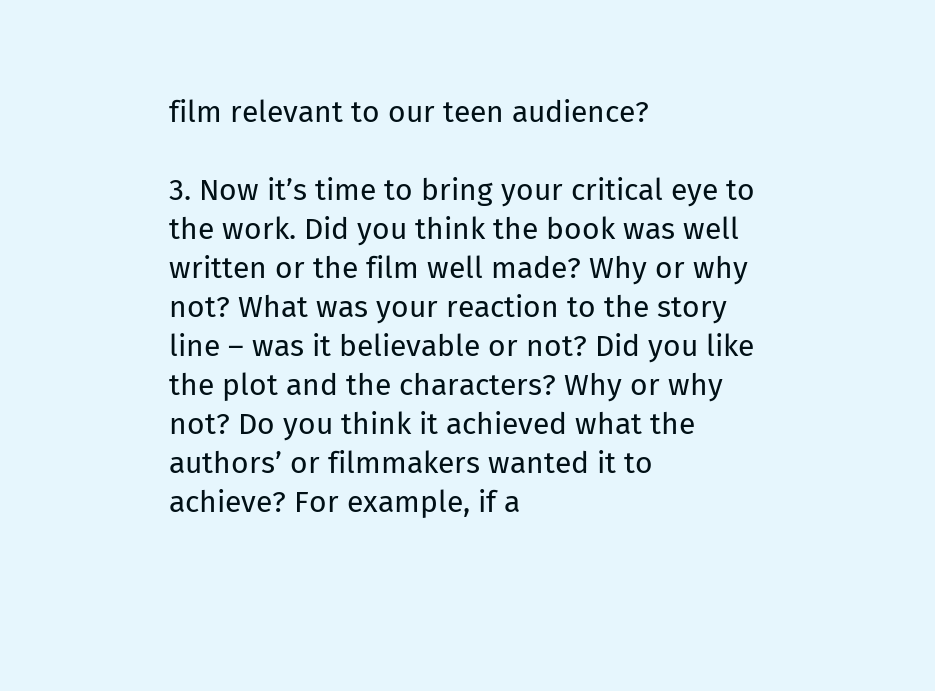film relevant to our teen audience?

3. Now it’s time to bring your critical eye to the work. Did you think the book was well written or the film well made? Why or why not? What was your reaction to the story line – was it believable or not? Did you like the plot and the characters? Why or why not? Do you think it achieved what the authors’ or filmmakers wanted it to achieve? For example, if a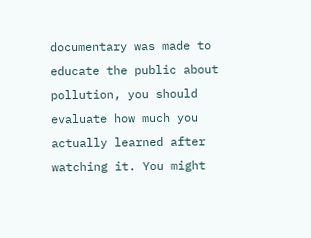documentary was made to educate the public about pollution, you should evaluate how much you actually learned after watching it. You might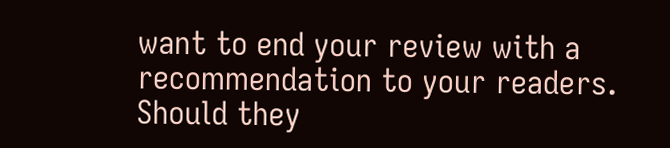want to end your review with a recommendation to your readers. Should they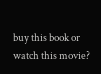buy this book or watch this movie?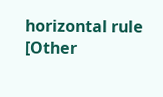horizontal rule
[Other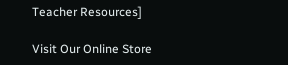Teacher Resources]

Visit Our Online Store